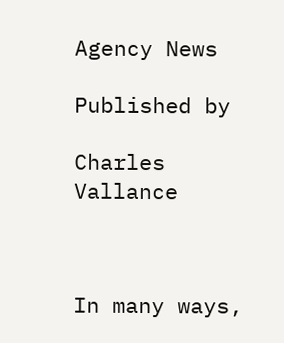Agency News

Published by

Charles Vallance



In many ways,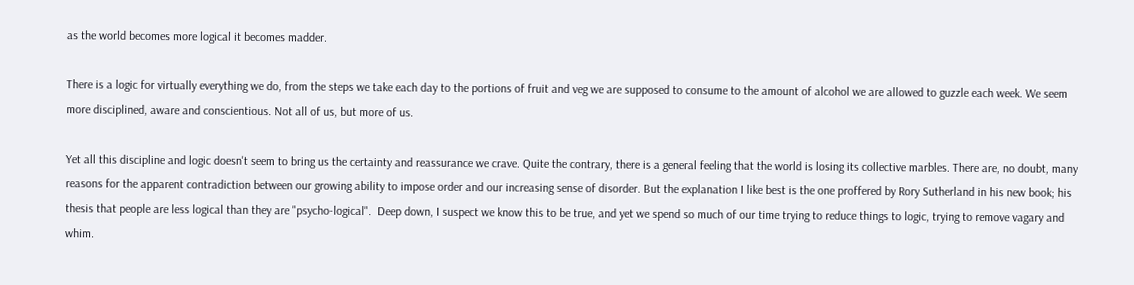as the world becomes more logical it becomes madder.

There is a logic for virtually everything we do, from the steps we take each day to the portions of fruit and veg we are supposed to consume to the amount of alcohol we are allowed to guzzle each week. We seem more disciplined, aware and conscientious. Not all of us, but more of us.

Yet all this discipline and logic doesn't seem to bring us the certainty and reassurance we crave. Quite the contrary, there is a general feeling that the world is losing its collective marbles. There are, no doubt, many reasons for the apparent contradiction between our growing ability to impose order and our increasing sense of disorder. But the explanation I like best is the one proffered by Rory Sutherland in his new book; his thesis that people are less logical than they are "psycho-logical".  Deep down, I suspect we know this to be true, and yet we spend so much of our time trying to reduce things to logic, trying to remove vagary and whim.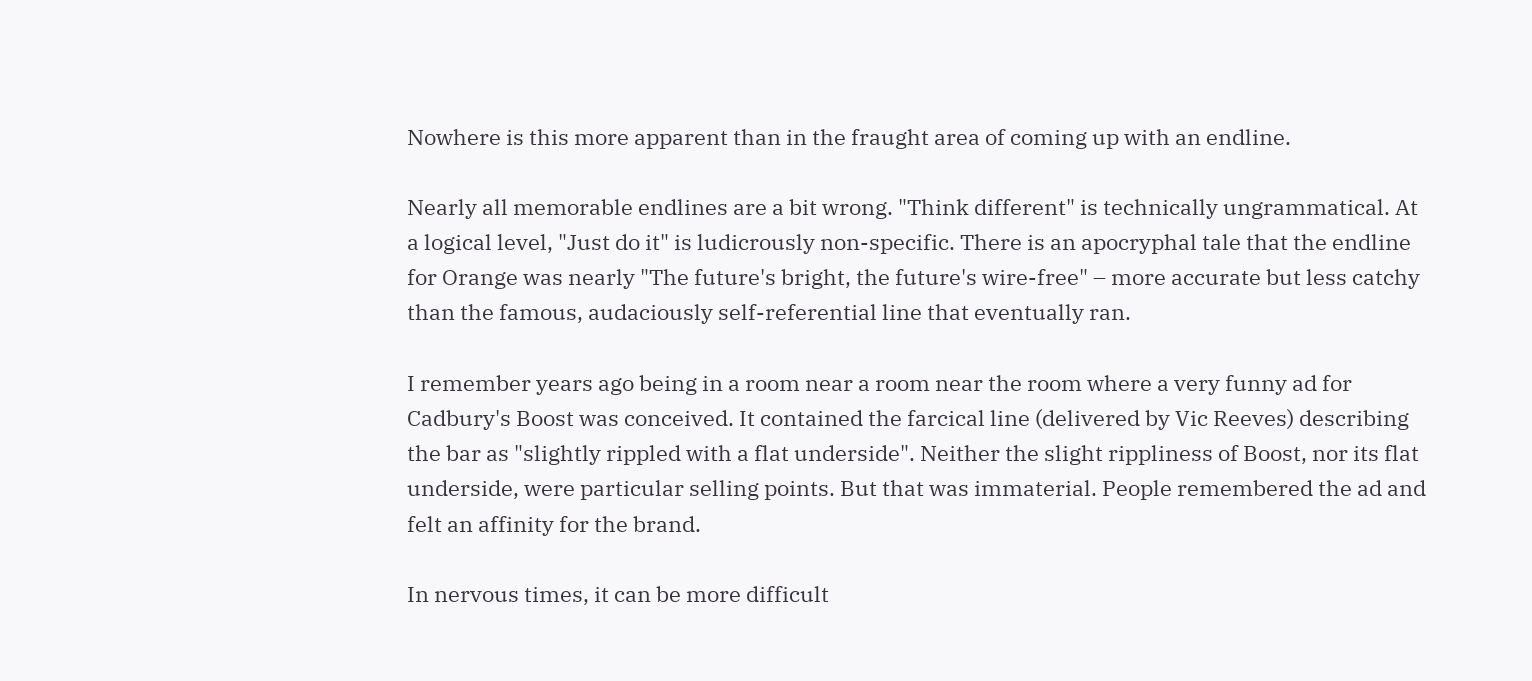Nowhere is this more apparent than in the fraught area of coming up with an endline.

Nearly all memorable endlines are a bit wrong. "Think different" is technically ungrammatical. At a logical level, "Just do it" is ludicrously non-specific. There is an apocryphal tale that the endline for Orange was nearly "The future's bright, the future's wire-free" – more accurate but less catchy than the famous, audaciously self-referential line that eventually ran.

I remember years ago being in a room near a room near the room where a very funny ad for Cadbury's Boost was conceived. It contained the farcical line (delivered by Vic Reeves) describing the bar as "slightly rippled with a flat underside". Neither the slight rippliness of Boost, nor its flat underside, were particular selling points. But that was immaterial. People remembered the ad and felt an affinity for the brand.

In nervous times, it can be more difficult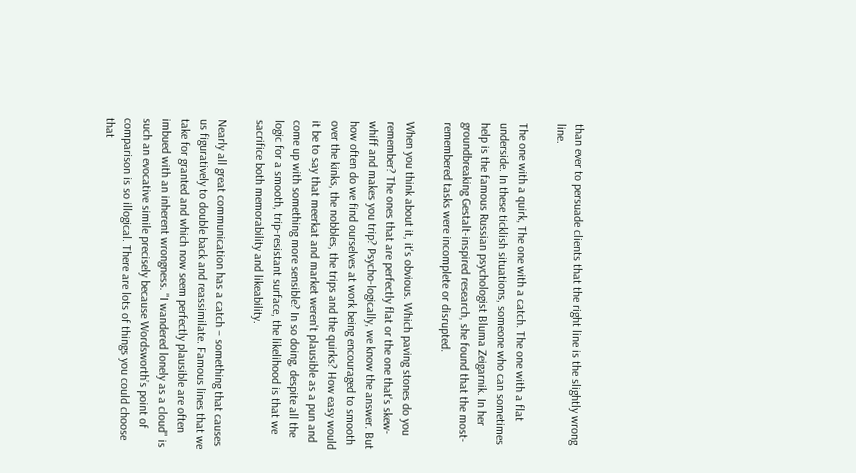than ever to persuade clients that the right line is the slightly wrong line.

The one with a quirk, The one with a catch. The one with a flat underside. In these ticklish situations, someone who can sometimes help is the famous Russian psychologist Bluma Zeigarnik. In her groundbreaking Gestalt-inspired research, she found that the most-remembered tasks were incomplete or disrupted.

When you think about it, it's obvious. Which paving stones do you remember? The ones that are perfectly flat or the one that's skew-whiff and makes you trip? Psycho-logically, we know the answer. But how often do we find ourselves at work being encouraged to smooth over the kinks, the nobbles, the trips and the quirks? How easy would it be to say that meerkat and market weren't plausible as a pun and come up with something more sensible? In so doing, despite all the logic for a smooth, trip-resistant surface, the likelihood is that we sacrifice both memorability and likeability.

Nearly all great communication has a catch – something that causes us figuratively to double back and reassimilate. Famous lines that we take for granted and which now seem perfectly plausible are often imbued with an inherent wrongness. "I wandered lonely as a cloud" is such an evocative simile precisely because Wordsworth’s point of comparison is so illogical. There are lots of things you could choose that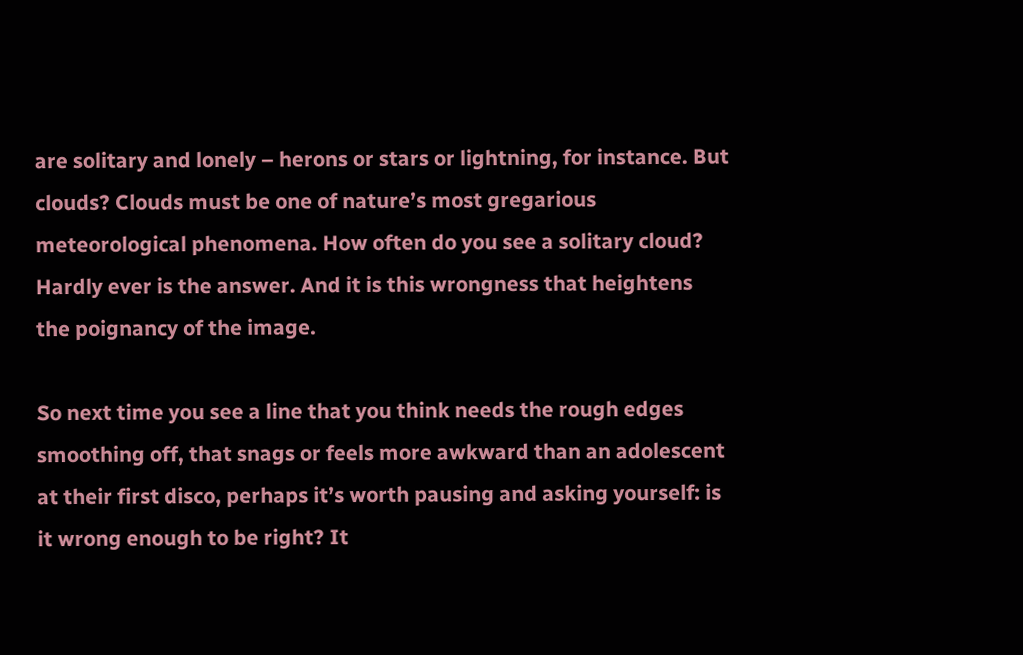are solitary and lonely – herons or stars or lightning, for instance. But clouds? Clouds must be one of nature’s most gregarious meteorological phenomena. How often do you see a solitary cloud? Hardly ever is the answer. And it is this wrongness that heightens the poignancy of the image.

So next time you see a line that you think needs the rough edges smoothing off, that snags or feels more awkward than an adolescent at their first disco, perhaps it’s worth pausing and asking yourself: is it wrong enough to be right? It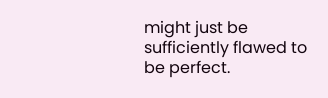might just be sufficiently flawed to be perfect.